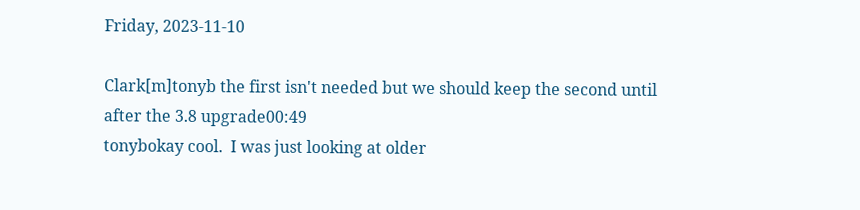Friday, 2023-11-10

Clark[m]tonyb the first isn't needed but we should keep the second until after the 3.8 upgrade00:49
tonybokay cool.  I was just looking at older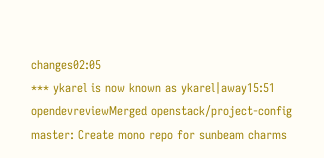changes02:05
*** ykarel is now known as ykarel|away15:51
opendevreviewMerged openstack/project-config master: Create mono repo for sunbeam charms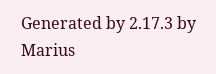Generated by 2.17.3 by Marius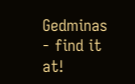Gedminas - find it at!